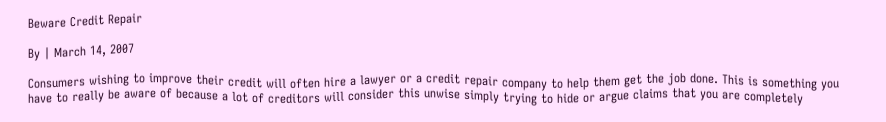Beware Credit Repair

By | March 14, 2007

Consumers wishing to improve their credit will often hire a lawyer or a credit repair company to help them get the job done. This is something you have to really be aware of because a lot of creditors will consider this unwise simply trying to hide or argue claims that you are completely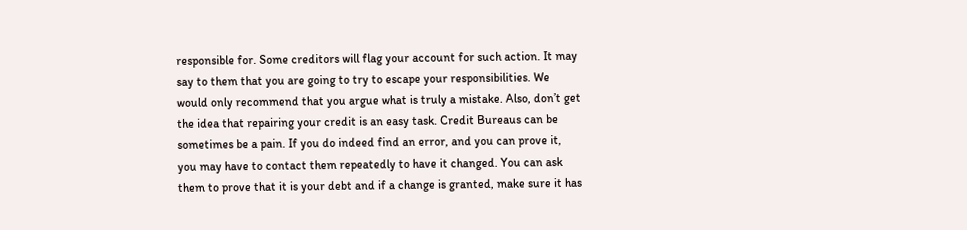responsible for. Some creditors will flag your account for such action. It may say to them that you are going to try to escape your responsibilities. We would only recommend that you argue what is truly a mistake. Also, don’t get the idea that repairing your credit is an easy task. Credit Bureaus can be sometimes be a pain. If you do indeed find an error, and you can prove it, you may have to contact them repeatedly to have it changed. You can ask them to prove that it is your debt and if a change is granted, make sure it has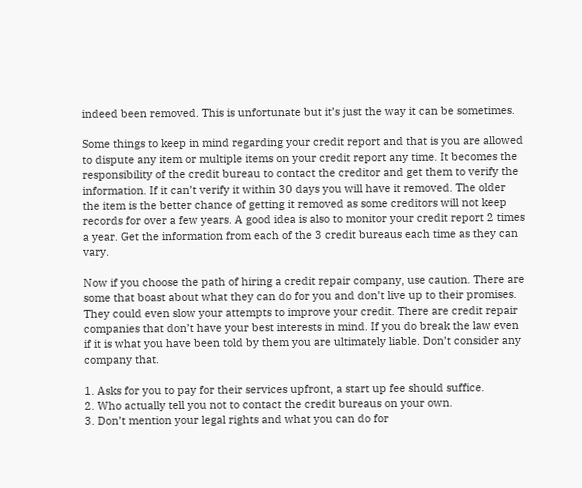indeed been removed. This is unfortunate but it’s just the way it can be sometimes.

Some things to keep in mind regarding your credit report and that is you are allowed to dispute any item or multiple items on your credit report any time. It becomes the responsibility of the credit bureau to contact the creditor and get them to verify the information. If it can’t verify it within 30 days you will have it removed. The older the item is the better chance of getting it removed as some creditors will not keep records for over a few years. A good idea is also to monitor your credit report 2 times a year. Get the information from each of the 3 credit bureaus each time as they can vary.

Now if you choose the path of hiring a credit repair company, use caution. There are some that boast about what they can do for you and don’t live up to their promises. They could even slow your attempts to improve your credit. There are credit repair companies that don’t have your best interests in mind. If you do break the law even if it is what you have been told by them you are ultimately liable. Don’t consider any company that.

1. Asks for you to pay for their services upfront, a start up fee should suffice.
2. Who actually tell you not to contact the credit bureaus on your own.
3. Don’t mention your legal rights and what you can do for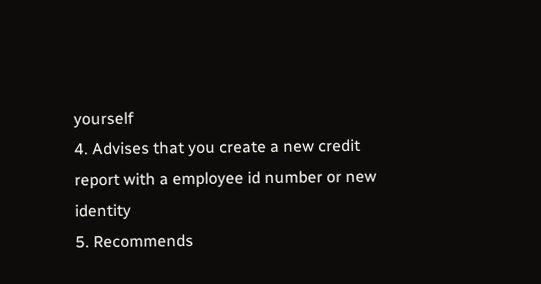yourself
4. Advises that you create a new credit report with a employee id number or new identity
5. Recommends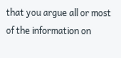that you argue all or most of the information on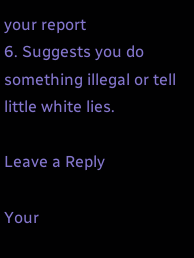your report
6. Suggests you do something illegal or tell little white lies.

Leave a Reply

Your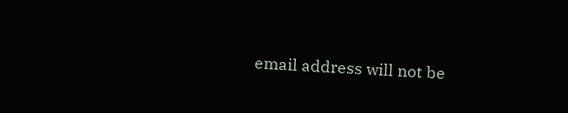email address will not be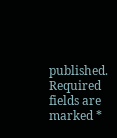published. Required fields are marked *